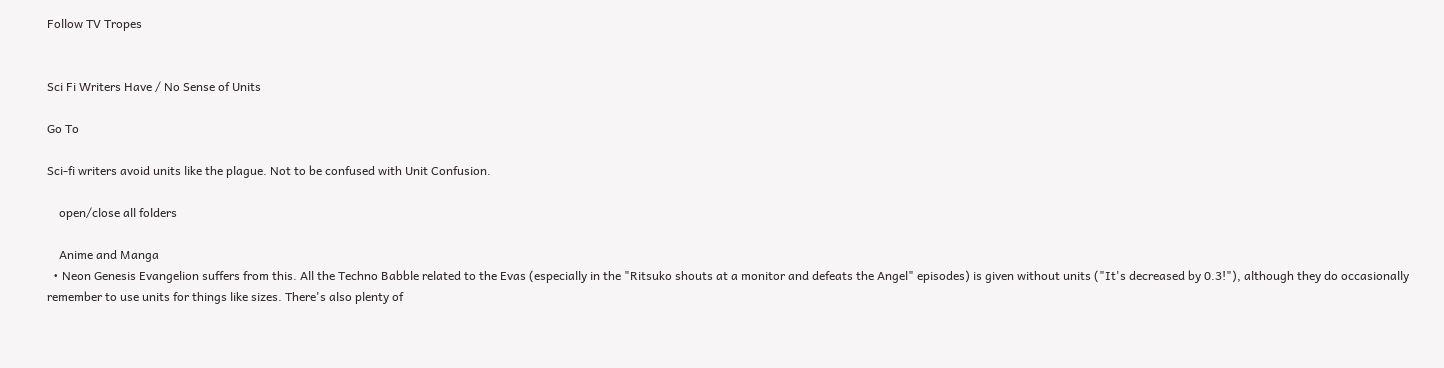Follow TV Tropes


Sci Fi Writers Have / No Sense of Units

Go To

Sci-fi writers avoid units like the plague. Not to be confused with Unit Confusion.

    open/close all folders

    Anime and Manga
  • Neon Genesis Evangelion suffers from this. All the Techno Babble related to the Evas (especially in the "Ritsuko shouts at a monitor and defeats the Angel" episodes) is given without units ("It's decreased by 0.3!"), although they do occasionally remember to use units for things like sizes. There's also plenty of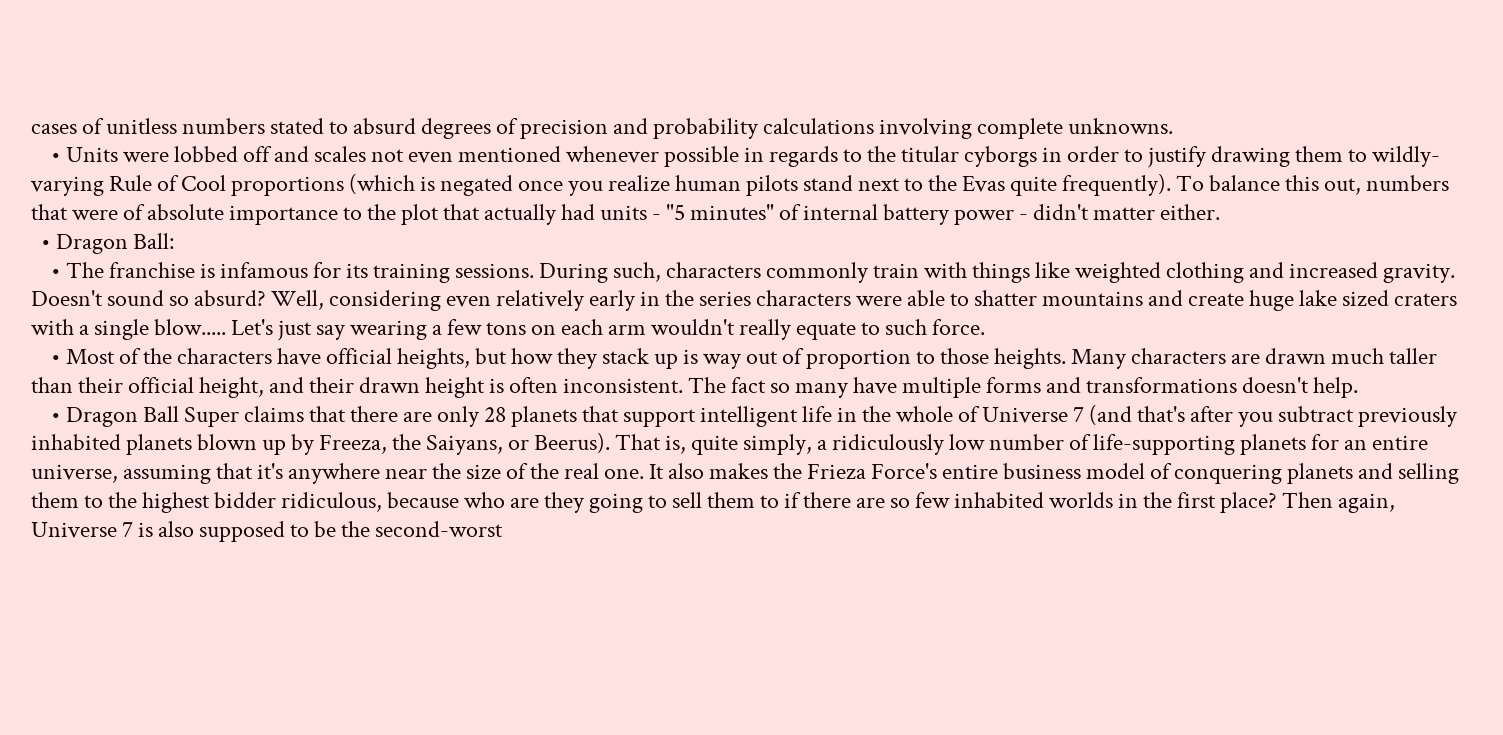cases of unitless numbers stated to absurd degrees of precision and probability calculations involving complete unknowns.
    • Units were lobbed off and scales not even mentioned whenever possible in regards to the titular cyborgs in order to justify drawing them to wildly-varying Rule of Cool proportions (which is negated once you realize human pilots stand next to the Evas quite frequently). To balance this out, numbers that were of absolute importance to the plot that actually had units - "5 minutes" of internal battery power - didn't matter either.
  • Dragon Ball:
    • The franchise is infamous for its training sessions. During such, characters commonly train with things like weighted clothing and increased gravity. Doesn't sound so absurd? Well, considering even relatively early in the series characters were able to shatter mountains and create huge lake sized craters with a single blow..... Let's just say wearing a few tons on each arm wouldn't really equate to such force.
    • Most of the characters have official heights, but how they stack up is way out of proportion to those heights. Many characters are drawn much taller than their official height, and their drawn height is often inconsistent. The fact so many have multiple forms and transformations doesn't help.
    • Dragon Ball Super claims that there are only 28 planets that support intelligent life in the whole of Universe 7 (and that's after you subtract previously inhabited planets blown up by Freeza, the Saiyans, or Beerus). That is, quite simply, a ridiculously low number of life-supporting planets for an entire universe, assuming that it's anywhere near the size of the real one. It also makes the Frieza Force's entire business model of conquering planets and selling them to the highest bidder ridiculous, because who are they going to sell them to if there are so few inhabited worlds in the first place? Then again, Universe 7 is also supposed to be the second-worst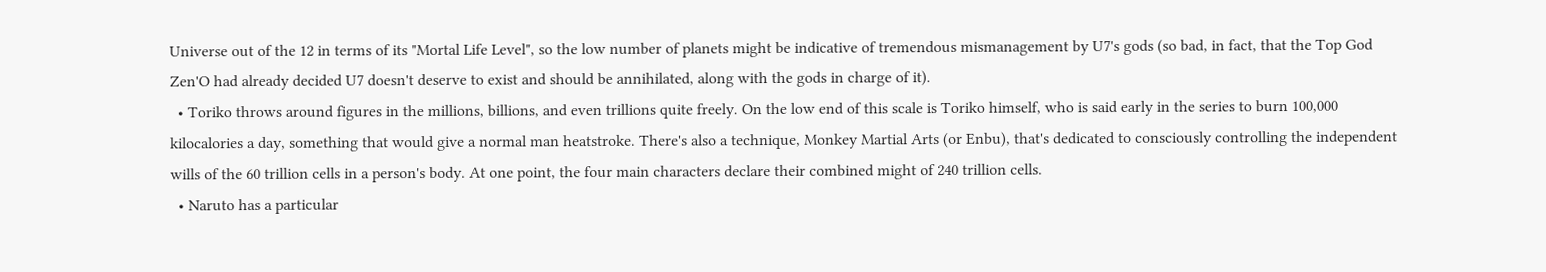Universe out of the 12 in terms of its "Mortal Life Level", so the low number of planets might be indicative of tremendous mismanagement by U7's gods (so bad, in fact, that the Top God Zen'O had already decided U7 doesn't deserve to exist and should be annihilated, along with the gods in charge of it).
  • Toriko throws around figures in the millions, billions, and even trillions quite freely. On the low end of this scale is Toriko himself, who is said early in the series to burn 100,000 kilocalories a day, something that would give a normal man heatstroke. There's also a technique, Monkey Martial Arts (or Enbu), that's dedicated to consciously controlling the independent wills of the 60 trillion cells in a person's body. At one point, the four main characters declare their combined might of 240 trillion cells.
  • Naruto has a particular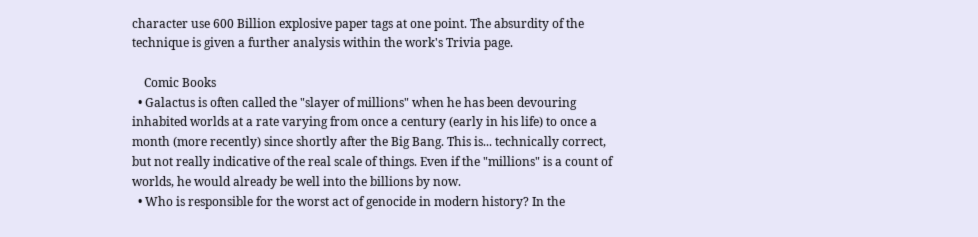character use 600 Billion explosive paper tags at one point. The absurdity of the technique is given a further analysis within the work's Trivia page.

    Comic Books
  • Galactus is often called the "slayer of millions" when he has been devouring inhabited worlds at a rate varying from once a century (early in his life) to once a month (more recently) since shortly after the Big Bang. This is... technically correct, but not really indicative of the real scale of things. Even if the "millions" is a count of worlds, he would already be well into the billions by now.
  • Who is responsible for the worst act of genocide in modern history? In the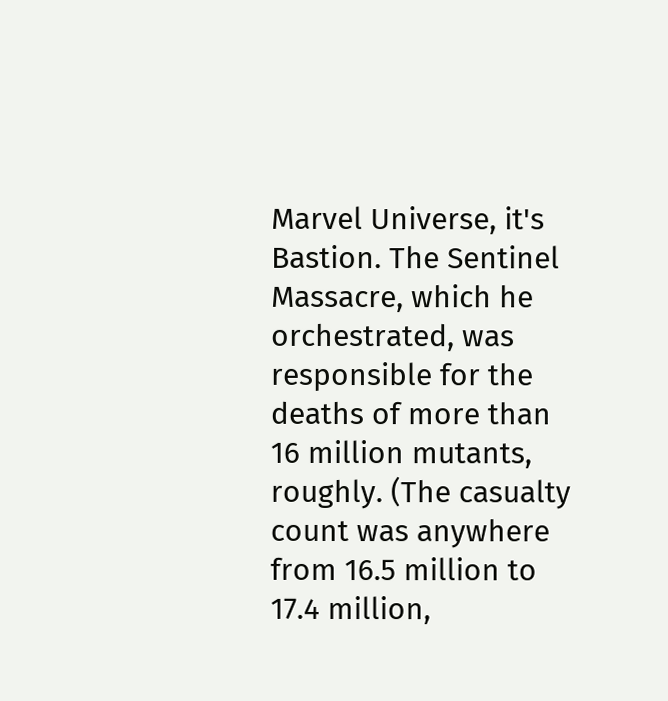Marvel Universe, it's Bastion. The Sentinel Massacre, which he orchestrated, was responsible for the deaths of more than 16 million mutants, roughly. (The casualty count was anywhere from 16.5 million to 17.4 million,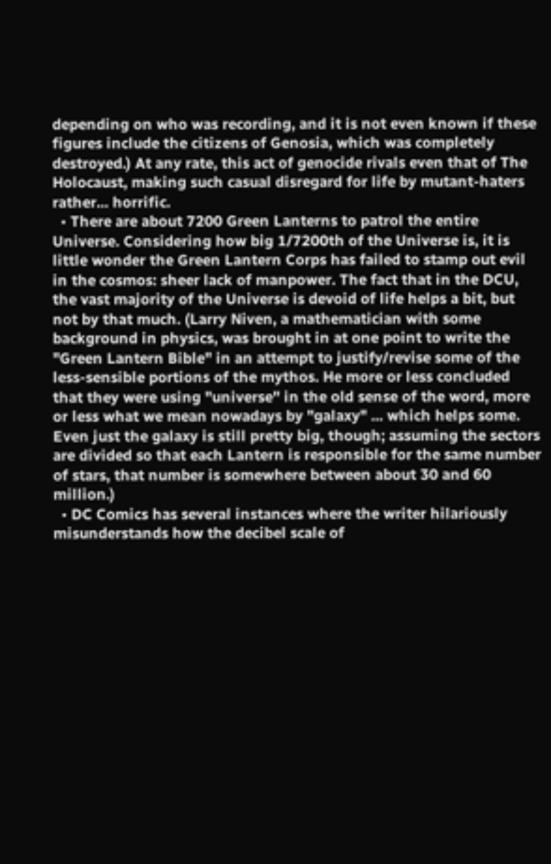depending on who was recording, and it is not even known if these figures include the citizens of Genosia, which was completely destroyed.) At any rate, this act of genocide rivals even that of The Holocaust, making such casual disregard for life by mutant-haters rather... horrific.
  • There are about 7200 Green Lanterns to patrol the entire Universe. Considering how big 1/7200th of the Universe is, it is little wonder the Green Lantern Corps has failed to stamp out evil in the cosmos: sheer lack of manpower. The fact that in the DCU, the vast majority of the Universe is devoid of life helps a bit, but not by that much. (Larry Niven, a mathematician with some background in physics, was brought in at one point to write the "Green Lantern Bible" in an attempt to justify/revise some of the less-sensible portions of the mythos. He more or less concluded that they were using "universe" in the old sense of the word, more or less what we mean nowadays by "galaxy" ... which helps some. Even just the galaxy is still pretty big, though; assuming the sectors are divided so that each Lantern is responsible for the same number of stars, that number is somewhere between about 30 and 60 million.)
  • DC Comics has several instances where the writer hilariously misunderstands how the decibel scale of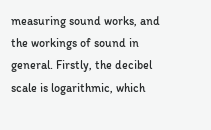measuring sound works, and the workings of sound in general. Firstly, the decibel scale is logarithmic, which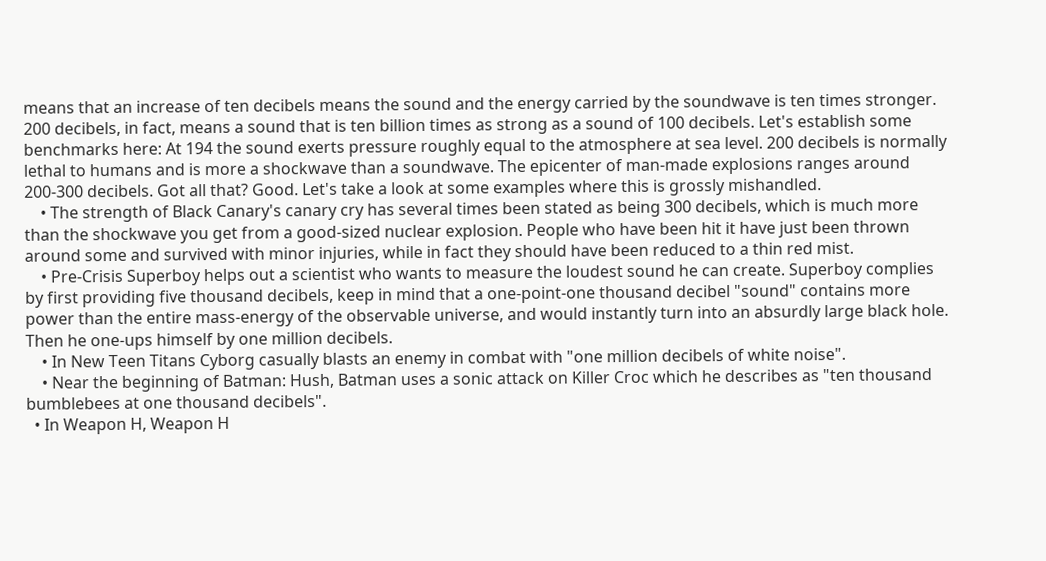means that an increase of ten decibels means the sound and the energy carried by the soundwave is ten times stronger. 200 decibels, in fact, means a sound that is ten billion times as strong as a sound of 100 decibels. Let's establish some benchmarks here: At 194 the sound exerts pressure roughly equal to the atmosphere at sea level. 200 decibels is normally lethal to humans and is more a shockwave than a soundwave. The epicenter of man-made explosions ranges around 200-300 decibels. Got all that? Good. Let's take a look at some examples where this is grossly mishandled.
    • The strength of Black Canary's canary cry has several times been stated as being 300 decibels, which is much more than the shockwave you get from a good-sized nuclear explosion. People who have been hit it have just been thrown around some and survived with minor injuries, while in fact they should have been reduced to a thin red mist.
    • Pre-Crisis Superboy helps out a scientist who wants to measure the loudest sound he can create. Superboy complies by first providing five thousand decibels, keep in mind that a one-point-one thousand decibel "sound" contains more power than the entire mass-energy of the observable universe, and would instantly turn into an absurdly large black hole. Then he one-ups himself by one million decibels.
    • In New Teen Titans Cyborg casually blasts an enemy in combat with "one million decibels of white noise".
    • Near the beginning of Batman: Hush, Batman uses a sonic attack on Killer Croc which he describes as "ten thousand bumblebees at one thousand decibels".
  • In Weapon H, Weapon H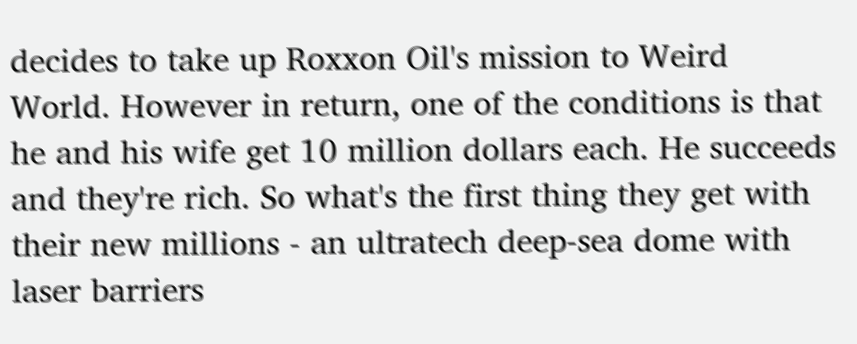decides to take up Roxxon Oil's mission to Weird World. However in return, one of the conditions is that he and his wife get 10 million dollars each. He succeeds and they're rich. So what's the first thing they get with their new millions - an ultratech deep-sea dome with laser barriers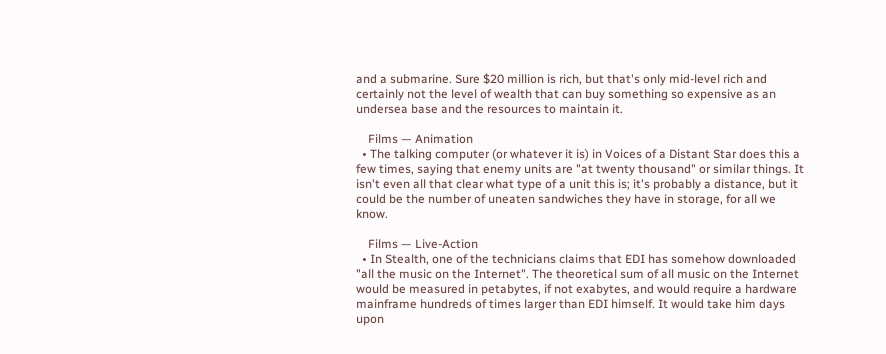and a submarine. Sure $20 million is rich, but that's only mid-level rich and certainly not the level of wealth that can buy something so expensive as an undersea base and the resources to maintain it.

    Films — Animation
  • The talking computer (or whatever it is) in Voices of a Distant Star does this a few times, saying that enemy units are "at twenty thousand" or similar things. It isn't even all that clear what type of a unit this is; it's probably a distance, but it could be the number of uneaten sandwiches they have in storage, for all we know.

    Films — Live-Action
  • In Stealth, one of the technicians claims that EDI has somehow downloaded "all the music on the Internet". The theoretical sum of all music on the Internet would be measured in petabytes, if not exabytes, and would require a hardware mainframe hundreds of times larger than EDI himself. It would take him days upon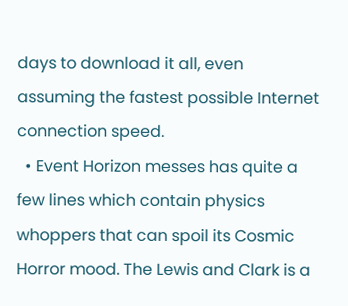days to download it all, even assuming the fastest possible Internet connection speed.
  • Event Horizon messes has quite a few lines which contain physics whoppers that can spoil its Cosmic Horror mood. The Lewis and Clark is a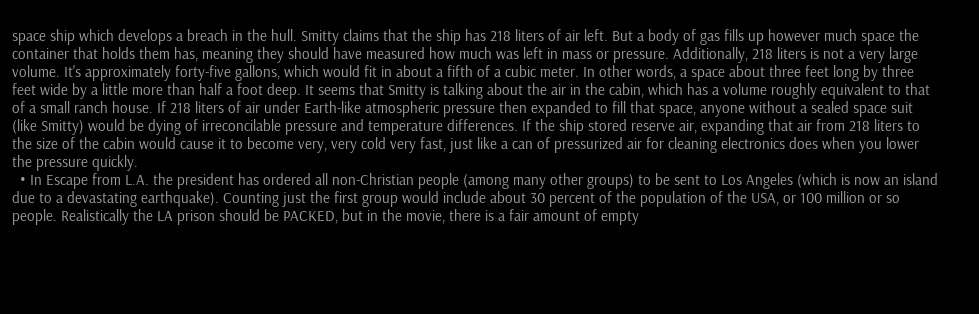space ship which develops a breach in the hull. Smitty claims that the ship has 218 liters of air left. But a body of gas fills up however much space the container that holds them has, meaning they should have measured how much was left in mass or pressure. Additionally, 218 liters is not a very large volume. It's approximately forty-five gallons, which would fit in about a fifth of a cubic meter. In other words, a space about three feet long by three feet wide by a little more than half a foot deep. It seems that Smitty is talking about the air in the cabin, which has a volume roughly equivalent to that of a small ranch house. If 218 liters of air under Earth-like atmospheric pressure then expanded to fill that space, anyone without a sealed space suit (like Smitty) would be dying of irreconcilable pressure and temperature differences. If the ship stored reserve air, expanding that air from 218 liters to the size of the cabin would cause it to become very, very cold very fast, just like a can of pressurized air for cleaning electronics does when you lower the pressure quickly.
  • In Escape from L.A. the president has ordered all non-Christian people (among many other groups) to be sent to Los Angeles (which is now an island due to a devastating earthquake). Counting just the first group would include about 30 percent of the population of the USA, or 100 million or so people. Realistically the LA prison should be PACKED, but in the movie, there is a fair amount of empty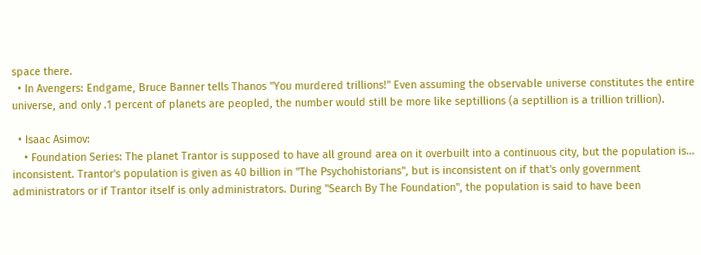space there.
  • In Avengers: Endgame, Bruce Banner tells Thanos "You murdered trillions!" Even assuming the observable universe constitutes the entire universe, and only .1 percent of planets are peopled, the number would still be more like septillions (a septillion is a trillion trillion).

  • Isaac Asimov:
    • Foundation Series: The planet Trantor is supposed to have all ground area on it overbuilt into a continuous city, but the population is… inconsistent. Trantor's population is given as 40 billion in "The Psychohistorians", but is inconsistent on if that's only government administrators or if Trantor itself is only administrators. During "Search By The Foundation", the population is said to have been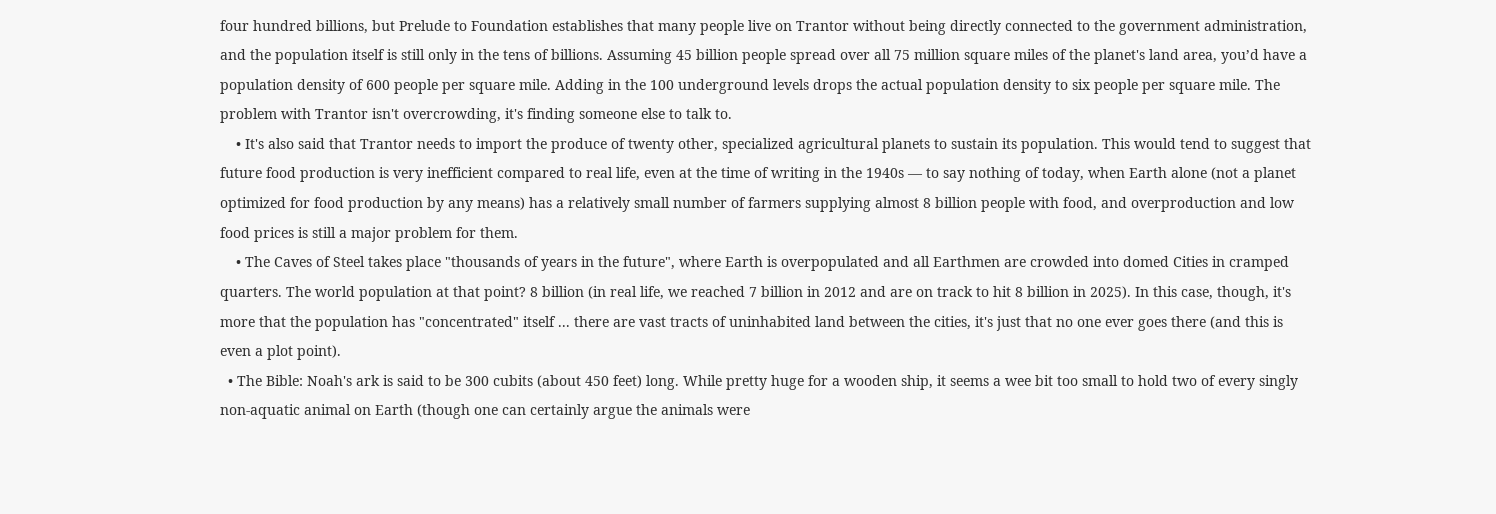four hundred billions, but Prelude to Foundation establishes that many people live on Trantor without being directly connected to the government administration, and the population itself is still only in the tens of billions. Assuming 45 billion people spread over all 75 million square miles of the planet's land area, you’d have a population density of 600 people per square mile. Adding in the 100 underground levels drops the actual population density to six people per square mile. The problem with Trantor isn't overcrowding, it's finding someone else to talk to.
    • It's also said that Trantor needs to import the produce of twenty other, specialized agricultural planets to sustain its population. This would tend to suggest that future food production is very inefficient compared to real life, even at the time of writing in the 1940s — to say nothing of today, when Earth alone (not a planet optimized for food production by any means) has a relatively small number of farmers supplying almost 8 billion people with food, and overproduction and low food prices is still a major problem for them.
    • The Caves of Steel takes place "thousands of years in the future", where Earth is overpopulated and all Earthmen are crowded into domed Cities in cramped quarters. The world population at that point? 8 billion (in real life, we reached 7 billion in 2012 and are on track to hit 8 billion in 2025). In this case, though, it's more that the population has "concentrated" itself ... there are vast tracts of uninhabited land between the cities, it's just that no one ever goes there (and this is even a plot point).
  • The Bible: Noah's ark is said to be 300 cubits (about 450 feet) long. While pretty huge for a wooden ship, it seems a wee bit too small to hold two of every singly non-aquatic animal on Earth (though one can certainly argue the animals were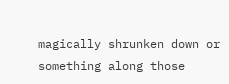magically shrunken down or something along those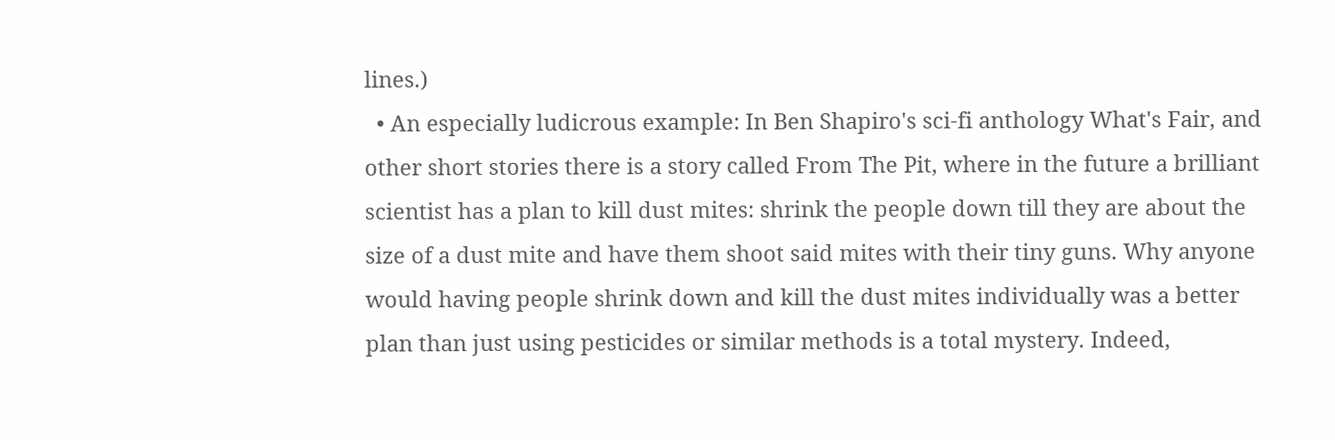lines.)
  • An especially ludicrous example: In Ben Shapiro's sci-fi anthology What's Fair, and other short stories there is a story called From The Pit, where in the future a brilliant scientist has a plan to kill dust mites: shrink the people down till they are about the size of a dust mite and have them shoot said mites with their tiny guns. Why anyone would having people shrink down and kill the dust mites individually was a better plan than just using pesticides or similar methods is a total mystery. Indeed,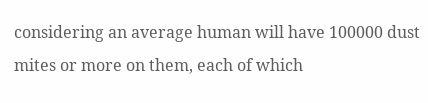considering an average human will have 100000 dust mites or more on them, each of which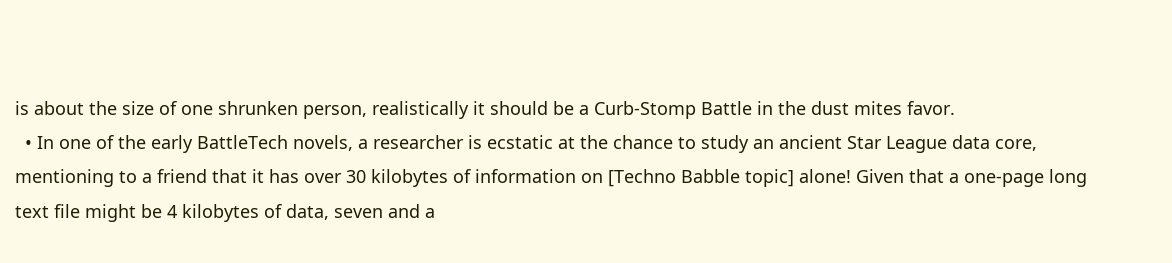is about the size of one shrunken person, realistically it should be a Curb-Stomp Battle in the dust mites favor.
  • In one of the early BattleTech novels, a researcher is ecstatic at the chance to study an ancient Star League data core, mentioning to a friend that it has over 30 kilobytes of information on [Techno Babble topic] alone! Given that a one-page long text file might be 4 kilobytes of data, seven and a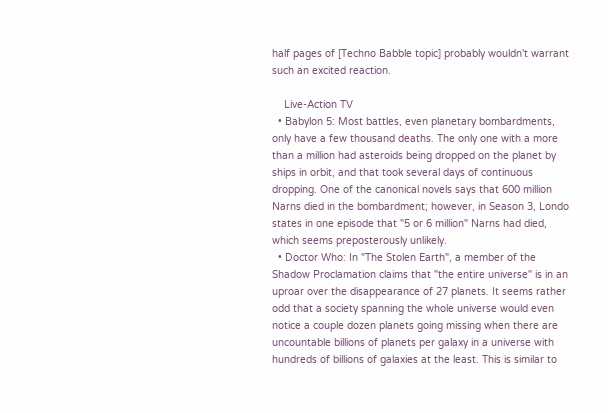half pages of [Techno Babble topic] probably wouldn't warrant such an excited reaction.

    Live-Action TV
  • Babylon 5: Most battles, even planetary bombardments, only have a few thousand deaths. The only one with a more than a million had asteroids being dropped on the planet by ships in orbit, and that took several days of continuous dropping. One of the canonical novels says that 600 million Narns died in the bombardment; however, in Season 3, Londo states in one episode that "5 or 6 million" Narns had died, which seems preposterously unlikely.
  • Doctor Who: In "The Stolen Earth", a member of the Shadow Proclamation claims that "the entire universe" is in an uproar over the disappearance of 27 planets. It seems rather odd that a society spanning the whole universe would even notice a couple dozen planets going missing when there are uncountable billions of planets per galaxy in a universe with hundreds of billions of galaxies at the least. This is similar to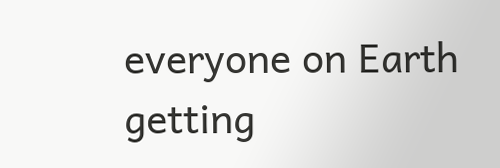everyone on Earth getting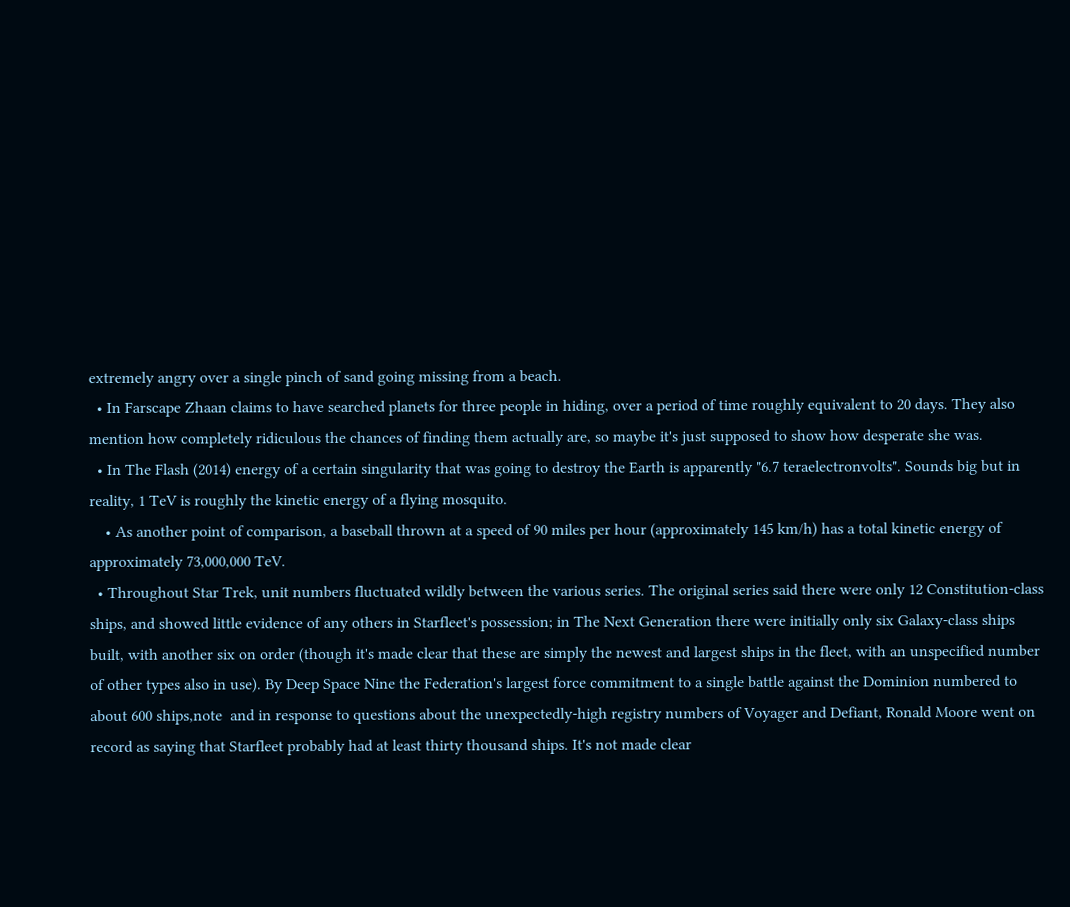extremely angry over a single pinch of sand going missing from a beach.
  • In Farscape Zhaan claims to have searched planets for three people in hiding, over a period of time roughly equivalent to 20 days. They also mention how completely ridiculous the chances of finding them actually are, so maybe it's just supposed to show how desperate she was.
  • In The Flash (2014) energy of a certain singularity that was going to destroy the Earth is apparently "6.7 teraelectronvolts". Sounds big but in reality, 1 TeV is roughly the kinetic energy of a flying mosquito.
    • As another point of comparison, a baseball thrown at a speed of 90 miles per hour (approximately 145 km/h) has a total kinetic energy of approximately 73,000,000 TeV.
  • Throughout Star Trek, unit numbers fluctuated wildly between the various series. The original series said there were only 12 Constitution-class ships, and showed little evidence of any others in Starfleet's possession; in The Next Generation there were initially only six Galaxy-class ships built, with another six on order (though it's made clear that these are simply the newest and largest ships in the fleet, with an unspecified number of other types also in use). By Deep Space Nine the Federation's largest force commitment to a single battle against the Dominion numbered to about 600 ships,note  and in response to questions about the unexpectedly-high registry numbers of Voyager and Defiant, Ronald Moore went on record as saying that Starfleet probably had at least thirty thousand ships. It's not made clear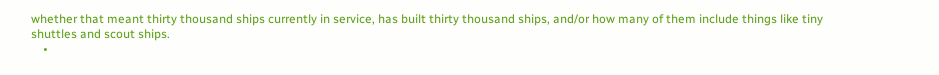whether that meant thirty thousand ships currently in service, has built thirty thousand ships, and/or how many of them include things like tiny shuttles and scout ships.
    •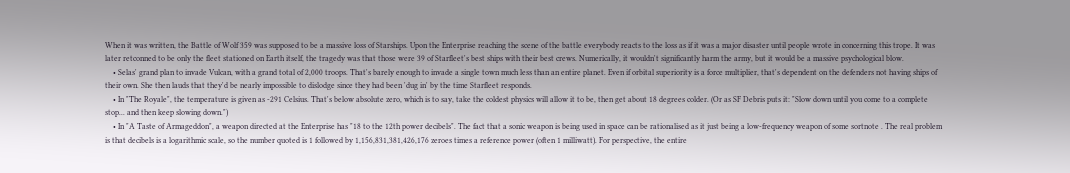When it was written, the Battle of Wolf 359 was supposed to be a massive loss of Starships. Upon the Enterprise reaching the scene of the battle everybody reacts to the loss as if it was a major disaster until people wrote in concerning this trope. It was later retconned to be only the fleet stationed on Earth itself, the tragedy was that those were 39 of Starfleet's best ships with their best crews. Numerically, it wouldn't significantly harm the army, but it would be a massive psychological blow.
    • Selas' grand plan to invade Vulcan, with a grand total of 2,000 troops. That's barely enough to invade a single town much less than an entire planet. Even if orbital superiority is a force multiplier, that's dependent on the defenders not having ships of their own. She then lauds that they'd be nearly impossible to dislodge since they had been 'dug in' by the time Starfleet responds.
    • In "The Royale", the temperature is given as -291 Celsius. That's below absolute zero, which is to say, take the coldest physics will allow it to be, then get about 18 degrees colder. (Or as SF Debris puts it: "Slow down until you come to a complete stop... and then keep slowing down.")
    • In "A Taste of Armageddon", a weapon directed at the Enterprise has "18 to the 12th power decibels". The fact that a sonic weapon is being used in space can be rationalised as it just being a low-frequency weapon of some sortnote . The real problem is that decibels is a logarithmic scale, so the number quoted is 1 followed by 1,156,831,381,426,176 zeroes times a reference power (often 1 milliwatt). For perspective, the entire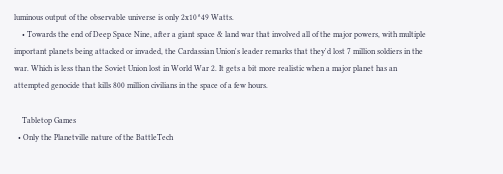luminous output of the observable universe is only 2x10^49 Watts.
    • Towards the end of Deep Space Nine, after a giant space & land war that involved all of the major powers, with multiple important planets being attacked or invaded, the Cardassian Union's leader remarks that they'd lost 7 million soldiers in the war. Which is less than the Soviet Union lost in World War 2. It gets a bit more realistic when a major planet has an attempted genocide that kills 800 million civilians in the space of a few hours.

    Tabletop Games
  • Only the Planetville nature of the BattleTech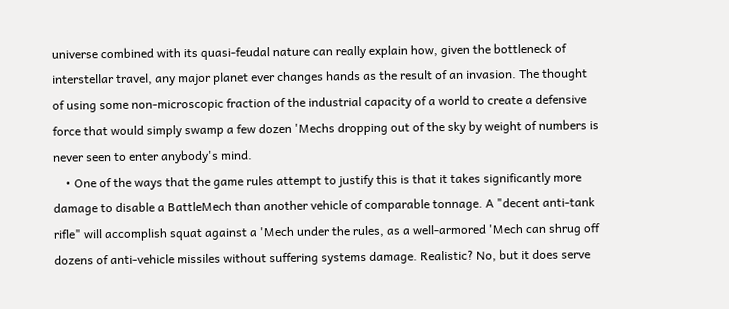universe combined with its quasi-feudal nature can really explain how, given the bottleneck of interstellar travel, any major planet ever changes hands as the result of an invasion. The thought of using some non-microscopic fraction of the industrial capacity of a world to create a defensive force that would simply swamp a few dozen 'Mechs dropping out of the sky by weight of numbers is never seen to enter anybody's mind.
    • One of the ways that the game rules attempt to justify this is that it takes significantly more damage to disable a BattleMech than another vehicle of comparable tonnage. A "decent anti-tank rifle" will accomplish squat against a 'Mech under the rules, as a well-armored 'Mech can shrug off dozens of anti-vehicle missiles without suffering systems damage. Realistic? No, but it does serve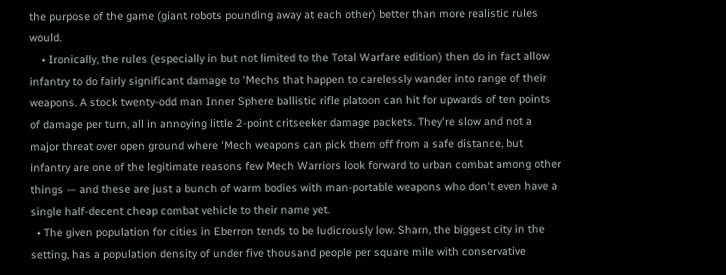the purpose of the game (giant robots pounding away at each other) better than more realistic rules would.
    • Ironically, the rules (especially in but not limited to the Total Warfare edition) then do in fact allow infantry to do fairly significant damage to 'Mechs that happen to carelessly wander into range of their weapons. A stock twenty-odd man Inner Sphere ballistic rifle platoon can hit for upwards of ten points of damage per turn, all in annoying little 2-point critseeker damage packets. They're slow and not a major threat over open ground where 'Mech weapons can pick them off from a safe distance, but infantry are one of the legitimate reasons few Mech Warriors look forward to urban combat among other things — and these are just a bunch of warm bodies with man-portable weapons who don't even have a single half-decent cheap combat vehicle to their name yet.
  • The given population for cities in Eberron tends to be ludicrously low. Sharn, the biggest city in the setting, has a population density of under five thousand people per square mile with conservative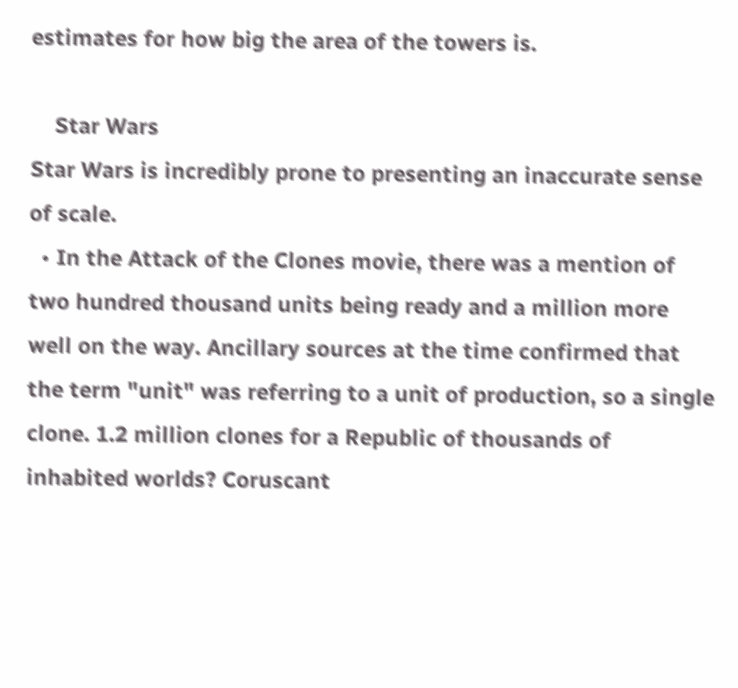estimates for how big the area of the towers is.

    Star Wars
Star Wars is incredibly prone to presenting an inaccurate sense of scale.
  • In the Attack of the Clones movie, there was a mention of two hundred thousand units being ready and a million more well on the way. Ancillary sources at the time confirmed that the term "unit" was referring to a unit of production, so a single clone. 1.2 million clones for a Republic of thousands of inhabited worlds? Coruscant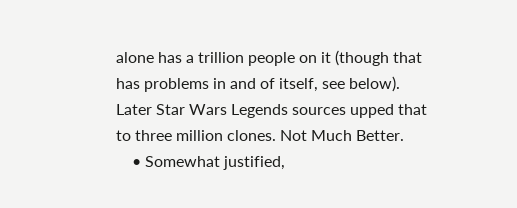alone has a trillion people on it (though that has problems in and of itself, see below). Later Star Wars Legends sources upped that to three million clones. Not Much Better.
    • Somewhat justified,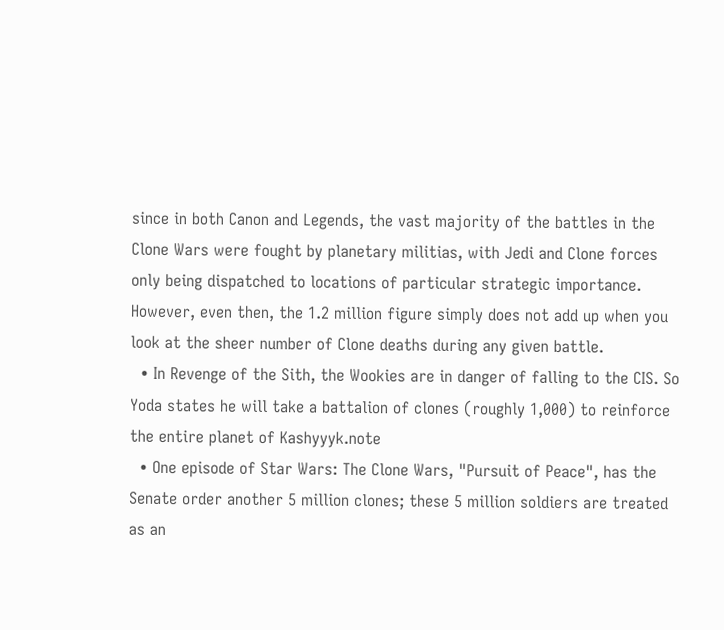since in both Canon and Legends, the vast majority of the battles in the Clone Wars were fought by planetary militias, with Jedi and Clone forces only being dispatched to locations of particular strategic importance. However, even then, the 1.2 million figure simply does not add up when you look at the sheer number of Clone deaths during any given battle.
  • In Revenge of the Sith, the Wookies are in danger of falling to the CIS. So Yoda states he will take a battalion of clones (roughly 1,000) to reinforce the entire planet of Kashyyyk.note
  • One episode of Star Wars: The Clone Wars, "Pursuit of Peace", has the Senate order another 5 million clones; these 5 million soldiers are treated as an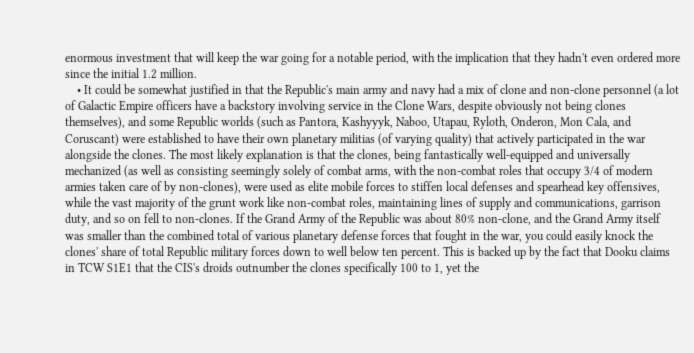enormous investment that will keep the war going for a notable period, with the implication that they hadn't even ordered more since the initial 1.2 million.
    • It could be somewhat justified in that the Republic's main army and navy had a mix of clone and non-clone personnel (a lot of Galactic Empire officers have a backstory involving service in the Clone Wars, despite obviously not being clones themselves), and some Republic worlds (such as Pantora, Kashyyyk, Naboo, Utapau, Ryloth, Onderon, Mon Cala, and Coruscant) were established to have their own planetary militias (of varying quality) that actively participated in the war alongside the clones. The most likely explanation is that the clones, being fantastically well-equipped and universally mechanized (as well as consisting seemingly solely of combat arms, with the non-combat roles that occupy 3/4 of modern armies taken care of by non-clones), were used as elite mobile forces to stiffen local defenses and spearhead key offensives, while the vast majority of the grunt work like non-combat roles, maintaining lines of supply and communications, garrison duty, and so on fell to non-clones. If the Grand Army of the Republic was about 80% non-clone, and the Grand Army itself was smaller than the combined total of various planetary defense forces that fought in the war, you could easily knock the clones' share of total Republic military forces down to well below ten percent. This is backed up by the fact that Dooku claims in TCW S1E1 that the CIS's droids outnumber the clones specifically 100 to 1, yet the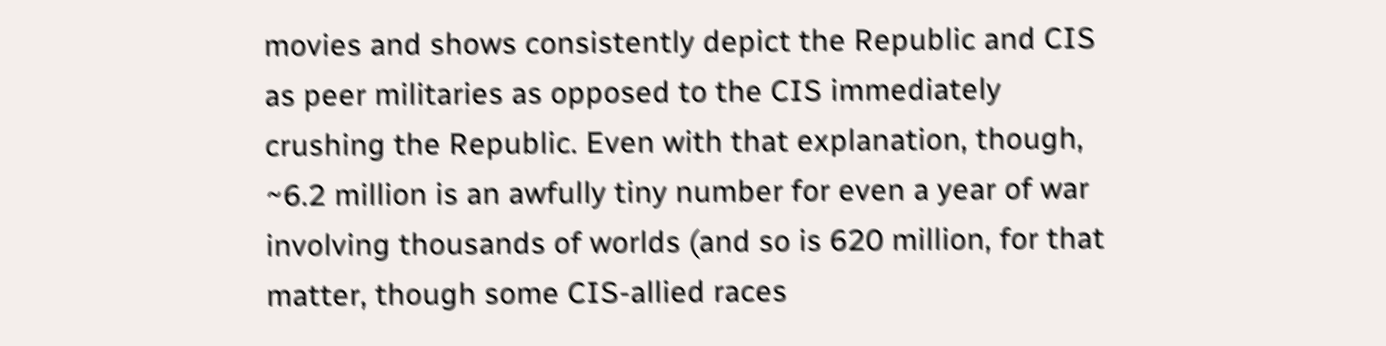movies and shows consistently depict the Republic and CIS as peer militaries as opposed to the CIS immediately crushing the Republic. Even with that explanation, though, ~6.2 million is an awfully tiny number for even a year of war involving thousands of worlds (and so is 620 million, for that matter, though some CIS-allied races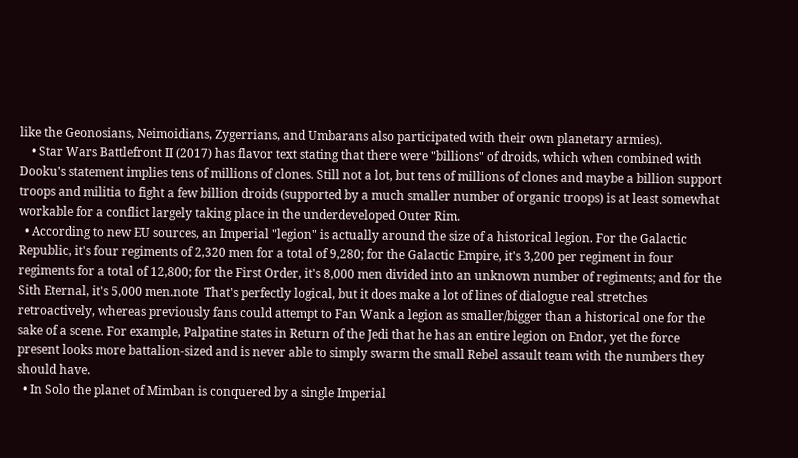like the Geonosians, Neimoidians, Zygerrians, and Umbarans also participated with their own planetary armies).
    • Star Wars Battlefront II (2017) has flavor text stating that there were "billions" of droids, which when combined with Dooku's statement implies tens of millions of clones. Still not a lot, but tens of millions of clones and maybe a billion support troops and militia to fight a few billion droids (supported by a much smaller number of organic troops) is at least somewhat workable for a conflict largely taking place in the underdeveloped Outer Rim.
  • According to new EU sources, an Imperial "legion" is actually around the size of a historical legion. For the Galactic Republic, it's four regiments of 2,320 men for a total of 9,280; for the Galactic Empire, it's 3,200 per regiment in four regiments for a total of 12,800; for the First Order, it's 8,000 men divided into an unknown number of regiments; and for the Sith Eternal, it's 5,000 men.note  That's perfectly logical, but it does make a lot of lines of dialogue real stretches retroactively, whereas previously fans could attempt to Fan Wank a legion as smaller/bigger than a historical one for the sake of a scene. For example, Palpatine states in Return of the Jedi that he has an entire legion on Endor, yet the force present looks more battalion-sized and is never able to simply swarm the small Rebel assault team with the numbers they should have.
  • In Solo the planet of Mimban is conquered by a single Imperial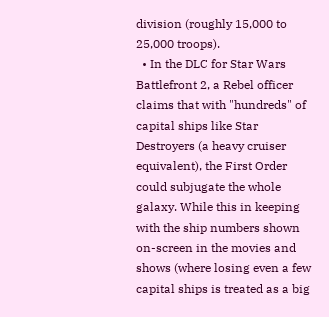division (roughly 15,000 to 25,000 troops).
  • In the DLC for Star Wars Battlefront 2, a Rebel officer claims that with "hundreds" of capital ships like Star Destroyers (a heavy cruiser equivalent), the First Order could subjugate the whole galaxy. While this in keeping with the ship numbers shown on-screen in the movies and shows (where losing even a few capital ships is treated as a big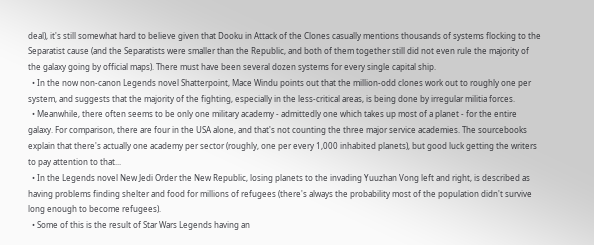deal), it's still somewhat hard to believe given that Dooku in Attack of the Clones casually mentions thousands of systems flocking to the Separatist cause (and the Separatists were smaller than the Republic, and both of them together still did not even rule the majority of the galaxy going by official maps). There must have been several dozen systems for every single capital ship.
  • In the now non-canon Legends novel Shatterpoint, Mace Windu points out that the million-odd clones work out to roughly one per system, and suggests that the majority of the fighting, especially in the less-critical areas, is being done by irregular militia forces.
  • Meanwhile, there often seems to be only one military academy - admittedly one which takes up most of a planet - for the entire galaxy. For comparison, there are four in the USA alone, and that's not counting the three major service academies. The sourcebooks explain that there's actually one academy per sector (roughly, one per every 1,000 inhabited planets), but good luck getting the writers to pay attention to that...
  • In the Legends novel New Jedi Order the New Republic, losing planets to the invading Yuuzhan Vong left and right, is described as having problems finding shelter and food for millions of refugees (there's always the probability most of the population didn't survive long enough to become refugees).
  • Some of this is the result of Star Wars Legends having an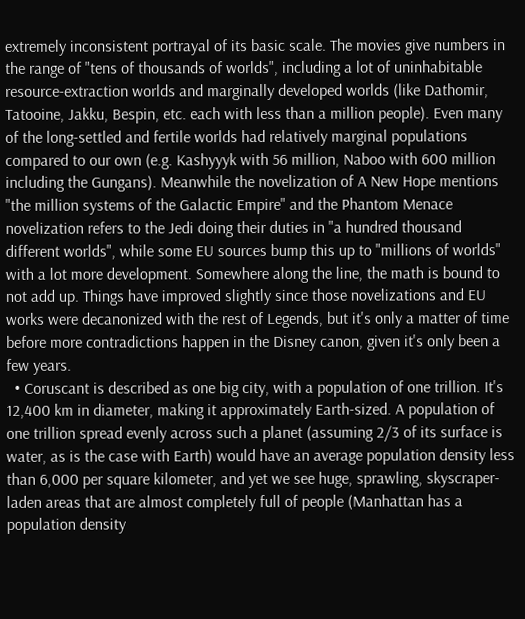extremely inconsistent portrayal of its basic scale. The movies give numbers in the range of "tens of thousands of worlds", including a lot of uninhabitable resource-extraction worlds and marginally developed worlds (like Dathomir, Tatooine, Jakku, Bespin, etc. each with less than a million people). Even many of the long-settled and fertile worlds had relatively marginal populations compared to our own (e.g. Kashyyyk with 56 million, Naboo with 600 million including the Gungans). Meanwhile the novelization of A New Hope mentions "the million systems of the Galactic Empire" and the Phantom Menace novelization refers to the Jedi doing their duties in "a hundred thousand different worlds", while some EU sources bump this up to "millions of worlds" with a lot more development. Somewhere along the line, the math is bound to not add up. Things have improved slightly since those novelizations and EU works were decanonized with the rest of Legends, but it's only a matter of time before more contradictions happen in the Disney canon, given it's only been a few years.
  • Coruscant is described as one big city, with a population of one trillion. It's 12,400 km in diameter, making it approximately Earth-sized. A population of one trillion spread evenly across such a planet (assuming 2/3 of its surface is water, as is the case with Earth) would have an average population density less than 6,000 per square kilometer, and yet we see huge, sprawling, skyscraper-laden areas that are almost completely full of people (Manhattan has a population density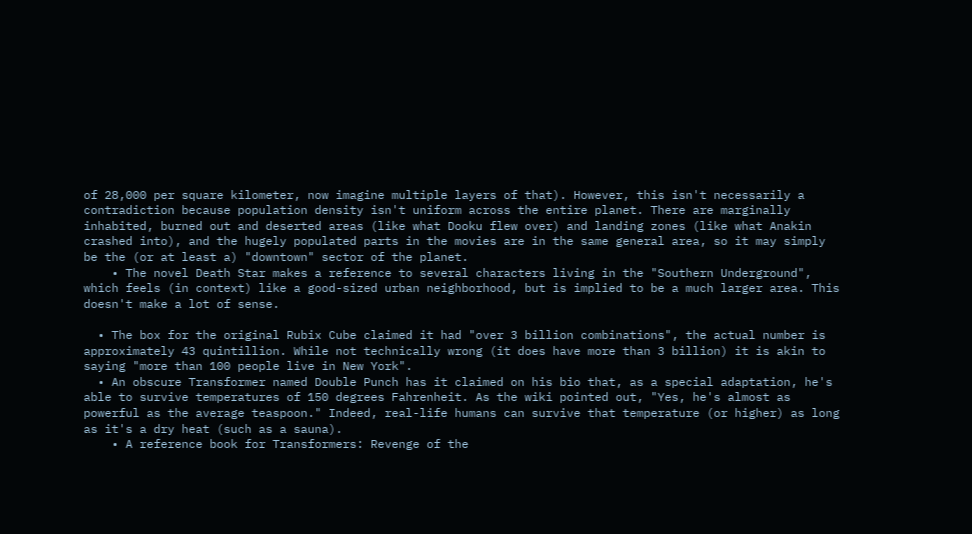of 28,000 per square kilometer, now imagine multiple layers of that). However, this isn't necessarily a contradiction because population density isn't uniform across the entire planet. There are marginally inhabited, burned out and deserted areas (like what Dooku flew over) and landing zones (like what Anakin crashed into), and the hugely populated parts in the movies are in the same general area, so it may simply be the (or at least a) "downtown" sector of the planet.
    • The novel Death Star makes a reference to several characters living in the "Southern Underground", which feels (in context) like a good-sized urban neighborhood, but is implied to be a much larger area. This doesn't make a lot of sense.

  • The box for the original Rubix Cube claimed it had "over 3 billion combinations", the actual number is approximately 43 quintillion. While not technically wrong (it does have more than 3 billion) it is akin to saying "more than 100 people live in New York".
  • An obscure Transformer named Double Punch has it claimed on his bio that, as a special adaptation, he's able to survive temperatures of 150 degrees Fahrenheit. As the wiki pointed out, "Yes, he's almost as powerful as the average teaspoon." Indeed, real-life humans can survive that temperature (or higher) as long as it's a dry heat (such as a sauna).
    • A reference book for Transformers: Revenge of the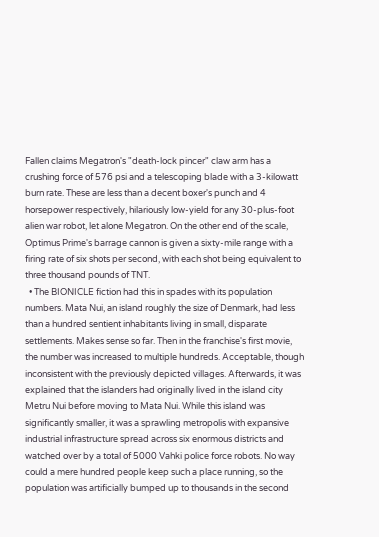Fallen claims Megatron's "death-lock pincer" claw arm has a crushing force of 576 psi and a telescoping blade with a 3-kilowatt burn rate. These are less than a decent boxer's punch and 4 horsepower respectively, hilariously low-yield for any 30-plus-foot alien war robot, let alone Megatron. On the other end of the scale, Optimus Prime's barrage cannon is given a sixty-mile range with a firing rate of six shots per second, with each shot being equivalent to three thousand pounds of TNT.
  • The BIONICLE fiction had this in spades with its population numbers. Mata Nui, an island roughly the size of Denmark, had less than a hundred sentient inhabitants living in small, disparate settlements. Makes sense so far. Then in the franchise's first movie, the number was increased to multiple hundreds. Acceptable, though inconsistent with the previously depicted villages. Afterwards, it was explained that the islanders had originally lived in the island city Metru Nui before moving to Mata Nui. While this island was significantly smaller, it was a sprawling metropolis with expansive industrial infrastructure spread across six enormous districts and watched over by a total of 5000 Vahki police force robots. No way could a mere hundred people keep such a place running, so the population was artificially bumped up to thousands in the second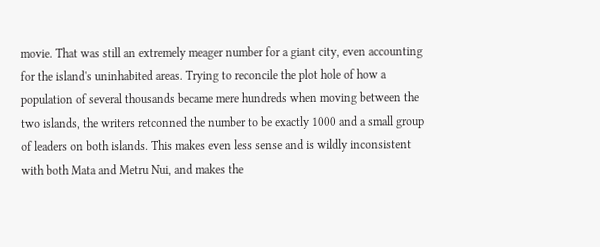movie. That was still an extremely meager number for a giant city, even accounting for the island's uninhabited areas. Trying to reconcile the plot hole of how a population of several thousands became mere hundreds when moving between the two islands, the writers retconned the number to be exactly 1000 and a small group of leaders on both islands. This makes even less sense and is wildly inconsistent with both Mata and Metru Nui, and makes the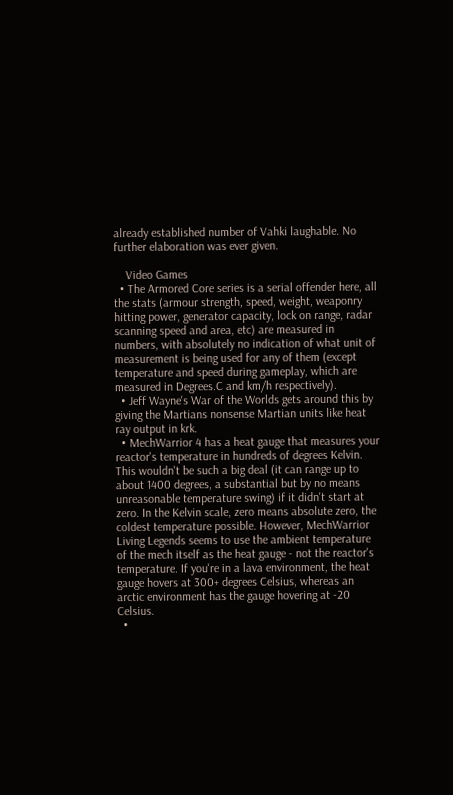already established number of Vahki laughable. No further elaboration was ever given.

    Video Games
  • The Armored Core series is a serial offender here, all the stats (armour strength, speed, weight, weaponry hitting power, generator capacity, lock on range, radar scanning speed and area, etc) are measured in numbers, with absolutely no indication of what unit of measurement is being used for any of them (except temperature and speed during gameplay, which are measured in Degrees.C and km/h respectively).
  • Jeff Wayne's War of the Worlds gets around this by giving the Martians nonsense Martian units like heat ray output in krk.
  • MechWarrior 4 has a heat gauge that measures your reactor's temperature in hundreds of degrees Kelvin. This wouldn't be such a big deal (it can range up to about 1400 degrees, a substantial but by no means unreasonable temperature swing) if it didn't start at zero. In the Kelvin scale, zero means absolute zero, the coldest temperature possible. However, MechWarrior Living Legends seems to use the ambient temperature of the mech itself as the heat gauge - not the reactor's temperature. If you're in a lava environment, the heat gauge hovers at 300+ degrees Celsius, whereas an arctic environment has the gauge hovering at -20 Celsius.
  •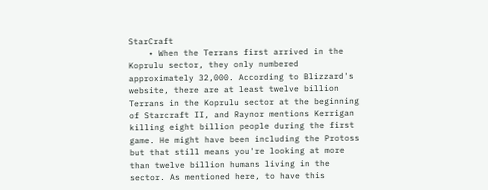StarCraft
    • When the Terrans first arrived in the Koprulu sector, they only numbered approximately 32,000. According to Blizzard's website, there are at least twelve billion Terrans in the Koprulu sector at the beginning of Starcraft II, and Raynor mentions Kerrigan killing eight billion people during the first game. He might have been including the Protoss but that still means you're looking at more than twelve billion humans living in the sector. As mentioned here, to have this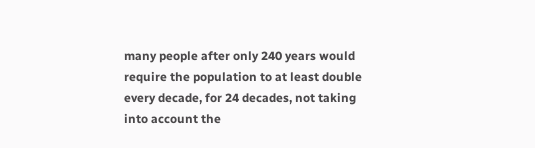many people after only 240 years would require the population to at least double every decade, for 24 decades, not taking into account the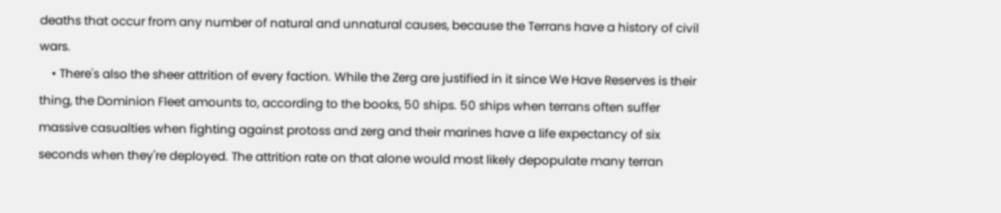deaths that occur from any number of natural and unnatural causes, because the Terrans have a history of civil wars.
    • There's also the sheer attrition of every faction. While the Zerg are justified in it since We Have Reserves is their thing, the Dominion Fleet amounts to, according to the books, 50 ships. 50 ships when terrans often suffer massive casualties when fighting against protoss and zerg and their marines have a life expectancy of six seconds when they're deployed. The attrition rate on that alone would most likely depopulate many terran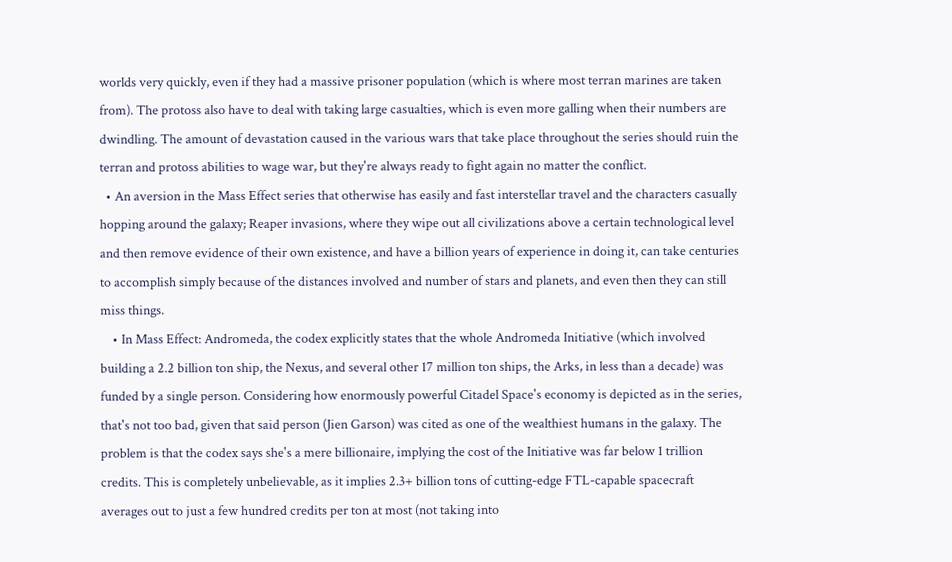worlds very quickly, even if they had a massive prisoner population (which is where most terran marines are taken from). The protoss also have to deal with taking large casualties, which is even more galling when their numbers are dwindling. The amount of devastation caused in the various wars that take place throughout the series should ruin the terran and protoss abilities to wage war, but they're always ready to fight again no matter the conflict.
  • An aversion in the Mass Effect series that otherwise has easily and fast interstellar travel and the characters casually hopping around the galaxy; Reaper invasions, where they wipe out all civilizations above a certain technological level and then remove evidence of their own existence, and have a billion years of experience in doing it, can take centuries to accomplish simply because of the distances involved and number of stars and planets, and even then they can still miss things.
    • In Mass Effect: Andromeda, the codex explicitly states that the whole Andromeda Initiative (which involved building a 2.2 billion ton ship, the Nexus, and several other 17 million ton ships, the Arks, in less than a decade) was funded by a single person. Considering how enormously powerful Citadel Space's economy is depicted as in the series, that's not too bad, given that said person (Jien Garson) was cited as one of the wealthiest humans in the galaxy. The problem is that the codex says she's a mere billionaire, implying the cost of the Initiative was far below 1 trillion credits. This is completely unbelievable, as it implies 2.3+ billion tons of cutting-edge FTL-capable spacecraft averages out to just a few hundred credits per ton at most (not taking into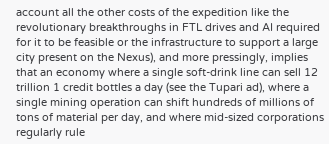account all the other costs of the expedition like the revolutionary breakthroughs in FTL drives and AI required for it to be feasible or the infrastructure to support a large city present on the Nexus), and more pressingly, implies that an economy where a single soft-drink line can sell 12 trillion 1 credit bottles a day (see the Tupari ad), where a single mining operation can shift hundreds of millions of tons of material per day, and where mid-sized corporations regularly rule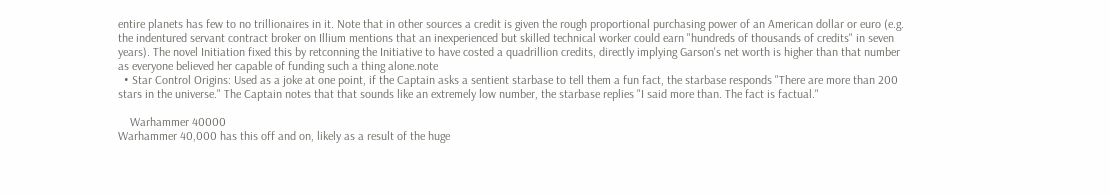entire planets has few to no trillionaires in it. Note that in other sources a credit is given the rough proportional purchasing power of an American dollar or euro (e.g. the indentured servant contract broker on Illium mentions that an inexperienced but skilled technical worker could earn "hundreds of thousands of credits" in seven years). The novel Initiation fixed this by retconning the Initiative to have costed a quadrillion credits, directly implying Garson's net worth is higher than that number as everyone believed her capable of funding such a thing alone.note
  • Star Control Origins: Used as a joke at one point, if the Captain asks a sentient starbase to tell them a fun fact, the starbase responds "There are more than 200 stars in the universe." The Captain notes that that sounds like an extremely low number, the starbase replies "I said more than. The fact is factual."

    Warhammer 40000
Warhammer 40,000 has this off and on, likely as a result of the huge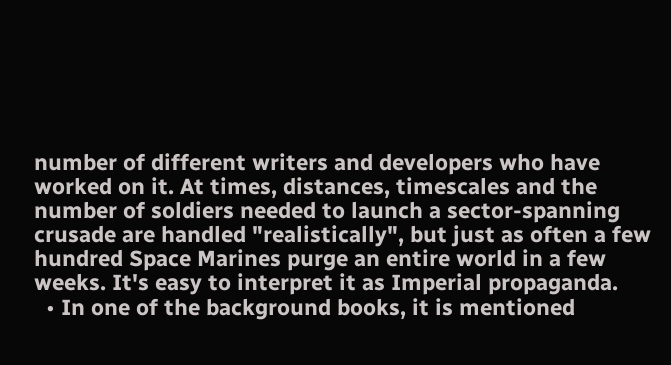number of different writers and developers who have worked on it. At times, distances, timescales and the number of soldiers needed to launch a sector-spanning crusade are handled "realistically", but just as often a few hundred Space Marines purge an entire world in a few weeks. It's easy to interpret it as Imperial propaganda.
  • In one of the background books, it is mentioned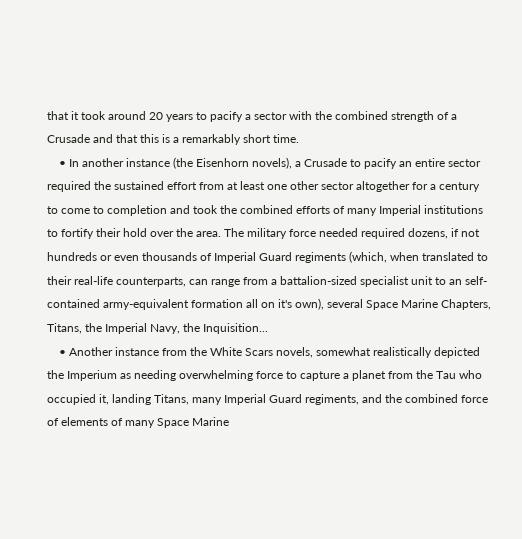that it took around 20 years to pacify a sector with the combined strength of a Crusade and that this is a remarkably short time.
    • In another instance (the Eisenhorn novels), a Crusade to pacify an entire sector required the sustained effort from at least one other sector altogether for a century to come to completion and took the combined efforts of many Imperial institutions to fortify their hold over the area. The military force needed required dozens, if not hundreds or even thousands of Imperial Guard regiments (which, when translated to their real-life counterparts, can range from a battalion-sized specialist unit to an self-contained army-equivalent formation all on it's own), several Space Marine Chapters, Titans, the Imperial Navy, the Inquisition...
    • Another instance from the White Scars novels, somewhat realistically depicted the Imperium as needing overwhelming force to capture a planet from the Tau who occupied it, landing Titans, many Imperial Guard regiments, and the combined force of elements of many Space Marine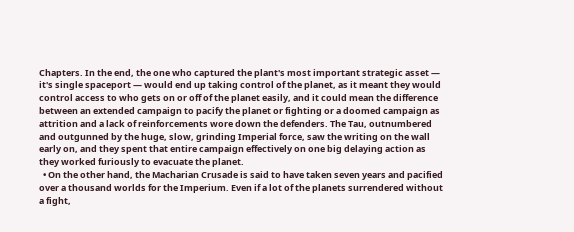Chapters. In the end, the one who captured the plant's most important strategic asset — it's single spaceport — would end up taking control of the planet, as it meant they would control access to who gets on or off of the planet easily, and it could mean the difference between an extended campaign to pacify the planet or fighting or a doomed campaign as attrition and a lack of reinforcements wore down the defenders. The Tau, outnumbered and outgunned by the huge, slow, grinding Imperial force, saw the writing on the wall early on, and they spent that entire campaign effectively on one big delaying action as they worked furiously to evacuate the planet.
  • On the other hand, the Macharian Crusade is said to have taken seven years and pacified over a thousand worlds for the Imperium. Even if a lot of the planets surrendered without a fight,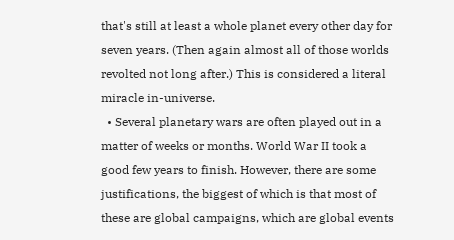that's still at least a whole planet every other day for seven years. (Then again almost all of those worlds revolted not long after.) This is considered a literal miracle in-universe.
  • Several planetary wars are often played out in a matter of weeks or months. World War II took a good few years to finish. However, there are some justifications, the biggest of which is that most of these are global campaigns, which are global events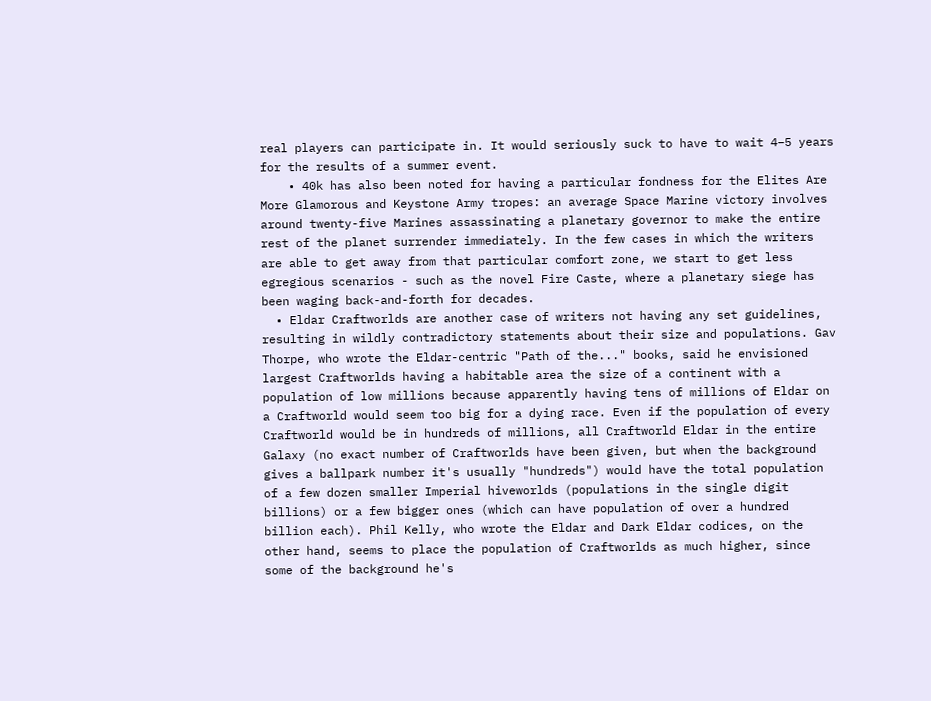real players can participate in. It would seriously suck to have to wait 4–5 years for the results of a summer event.
    • 40k has also been noted for having a particular fondness for the Elites Are More Glamorous and Keystone Army tropes: an average Space Marine victory involves around twenty-five Marines assassinating a planetary governor to make the entire rest of the planet surrender immediately. In the few cases in which the writers are able to get away from that particular comfort zone, we start to get less egregious scenarios - such as the novel Fire Caste, where a planetary siege has been waging back-and-forth for decades.
  • Eldar Craftworlds are another case of writers not having any set guidelines, resulting in wildly contradictory statements about their size and populations. Gav Thorpe, who wrote the Eldar-centric "Path of the..." books, said he envisioned largest Craftworlds having a habitable area the size of a continent with a population of low millions because apparently having tens of millions of Eldar on a Craftworld would seem too big for a dying race. Even if the population of every Craftworld would be in hundreds of millions, all Craftworld Eldar in the entire Galaxy (no exact number of Craftworlds have been given, but when the background gives a ballpark number it's usually "hundreds") would have the total population of a few dozen smaller Imperial hiveworlds (populations in the single digit billions) or a few bigger ones (which can have population of over a hundred billion each). Phil Kelly, who wrote the Eldar and Dark Eldar codices, on the other hand, seems to place the population of Craftworlds as much higher, since some of the background he's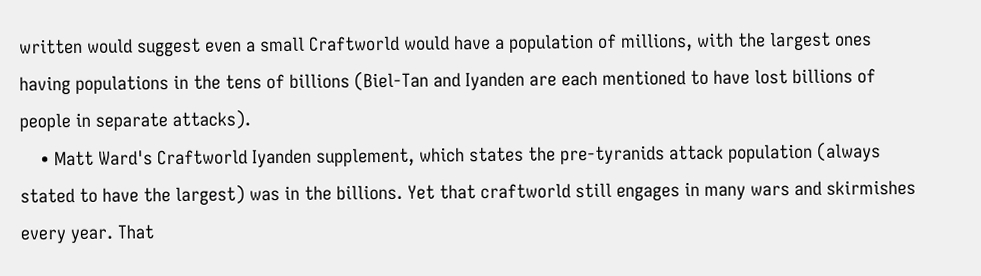written would suggest even a small Craftworld would have a population of millions, with the largest ones having populations in the tens of billions (Biel-Tan and Iyanden are each mentioned to have lost billions of people in separate attacks).
    • Matt Ward's Craftworld Iyanden supplement, which states the pre-tyranids attack population (always stated to have the largest) was in the billions. Yet that craftworld still engages in many wars and skirmishes every year. That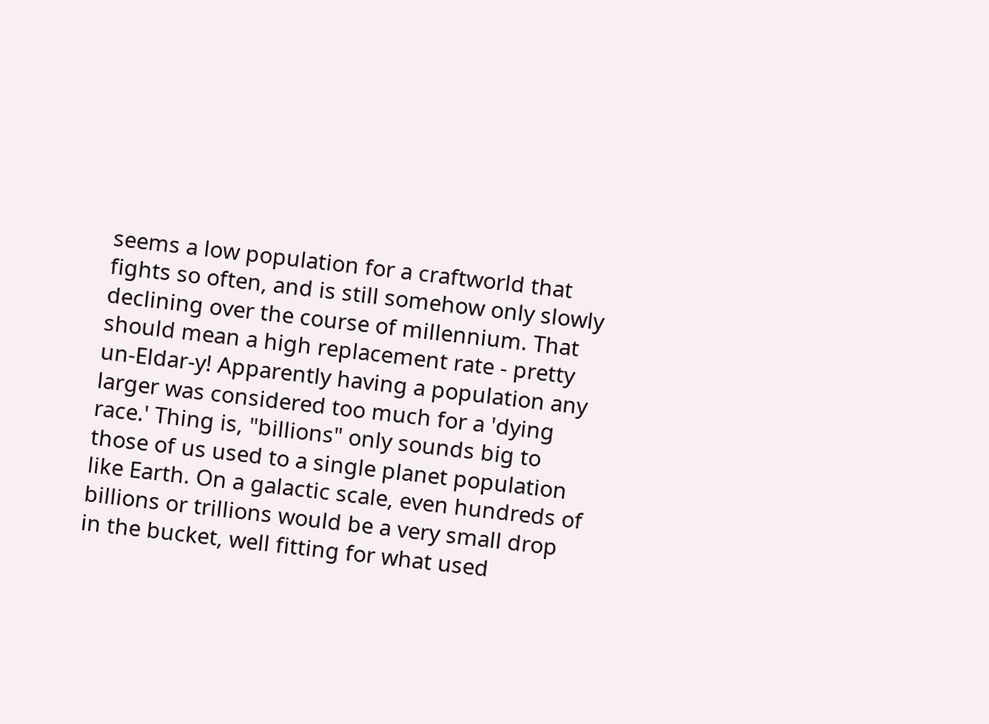seems a low population for a craftworld that fights so often, and is still somehow only slowly declining over the course of millennium. That should mean a high replacement rate - pretty un-Eldar-y! Apparently having a population any larger was considered too much for a 'dying race.' Thing is, "billions" only sounds big to those of us used to a single planet population like Earth. On a galactic scale, even hundreds of billions or trillions would be a very small drop in the bucket, well fitting for what used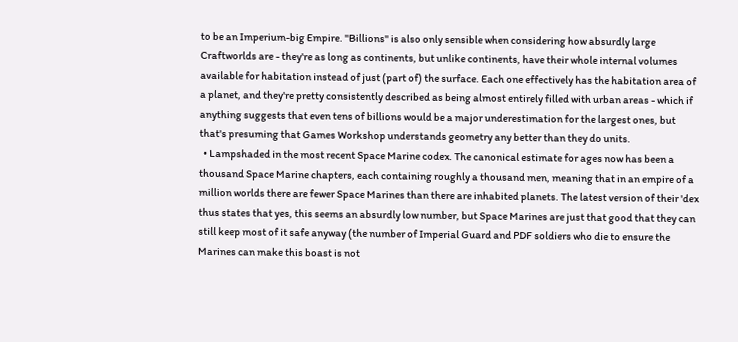to be an Imperium-big Empire. "Billions" is also only sensible when considering how absurdly large Craftworlds are - they're as long as continents, but unlike continents, have their whole internal volumes available for habitation instead of just (part of) the surface. Each one effectively has the habitation area of a planet, and they're pretty consistently described as being almost entirely filled with urban areas - which if anything suggests that even tens of billions would be a major underestimation for the largest ones, but that's presuming that Games Workshop understands geometry any better than they do units.
  • Lampshaded in the most recent Space Marine codex. The canonical estimate for ages now has been a thousand Space Marine chapters, each containing roughly a thousand men, meaning that in an empire of a million worlds there are fewer Space Marines than there are inhabited planets. The latest version of their 'dex thus states that yes, this seems an absurdly low number, but Space Marines are just that good that they can still keep most of it safe anyway (the number of Imperial Guard and PDF soldiers who die to ensure the Marines can make this boast is not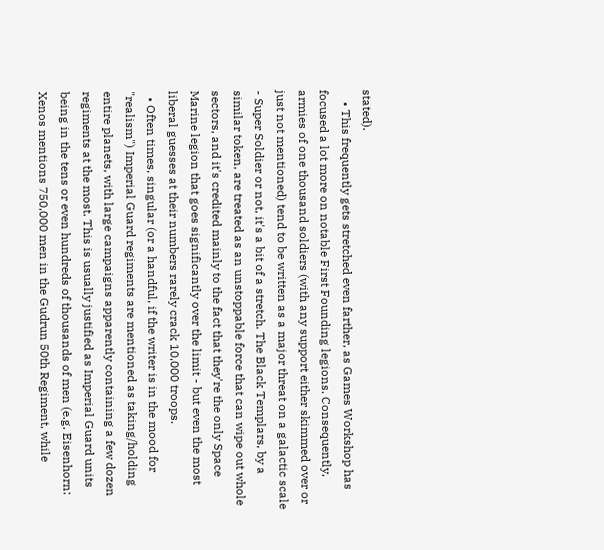stated).
    • This frequently gets stretched even farther, as Games Workshop has focused a lot more on notable First Founding legions. Consequently, armies of one thousand soldiers (with any support either skimmed over or just not mentioned) tend to be written as a major threat on a galactic scale - Super Soldier or not, it's a bit of a stretch. The Black Templars, by a similar token, are treated as an unstoppable force that can wipe out whole sectors, and it's credited mainly to the fact that they're the only Space Marine legion that goes significantly over the limit - but even the most liberal guesses at their numbers rarely crack 10,000 troops.
  • Often times, singular (or a handful, if the writer is in the mood for "realism") Imperial Guard regiments are mentioned as taking/holding entire planets, with large campaigns apparently containing a few dozen regiments at the most. This is usually justified as Imperial Guard units being in the tens or even hundreds of thousands of men (e.g. Eisenhorn: Xenos mentions 750,000 men in the Gudrun 50th Regiment, while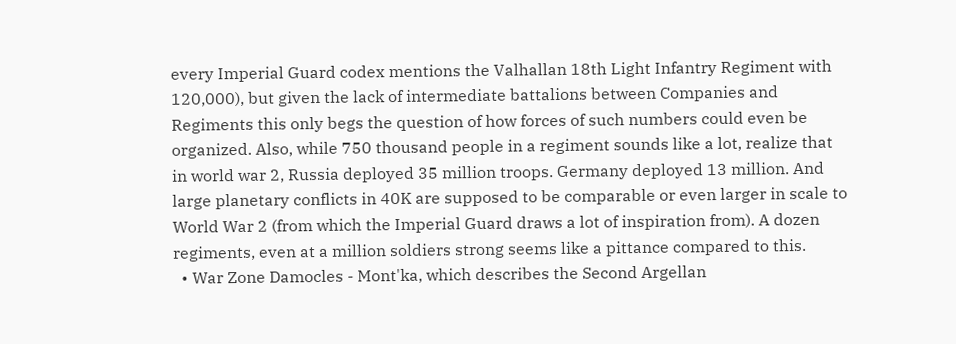every Imperial Guard codex mentions the Valhallan 18th Light Infantry Regiment with 120,000), but given the lack of intermediate battalions between Companies and Regiments this only begs the question of how forces of such numbers could even be organized. Also, while 750 thousand people in a regiment sounds like a lot, realize that in world war 2, Russia deployed 35 million troops. Germany deployed 13 million. And large planetary conflicts in 40K are supposed to be comparable or even larger in scale to World War 2 (from which the Imperial Guard draws a lot of inspiration from). A dozen regiments, even at a million soldiers strong seems like a pittance compared to this.
  • War Zone Damocles - Mont'ka, which describes the Second Argellan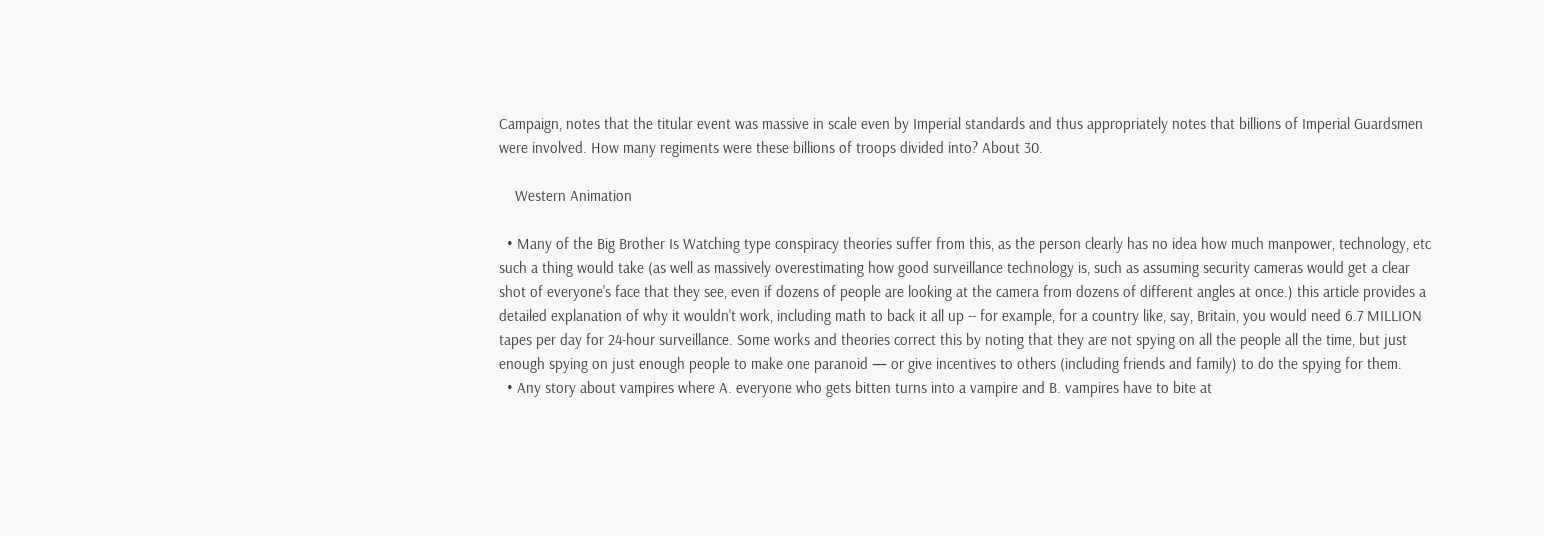Campaign, notes that the titular event was massive in scale even by Imperial standards and thus appropriately notes that billions of Imperial Guardsmen were involved. How many regiments were these billions of troops divided into? About 30.

    Western Animation

  • Many of the Big Brother Is Watching type conspiracy theories suffer from this, as the person clearly has no idea how much manpower, technology, etc such a thing would take (as well as massively overestimating how good surveillance technology is, such as assuming security cameras would get a clear shot of everyone's face that they see, even if dozens of people are looking at the camera from dozens of different angles at once.) this article provides a detailed explanation of why it wouldn't work, including math to back it all up -- for example, for a country like, say, Britain, you would need 6.7 MILLION tapes per day for 24-hour surveillance. Some works and theories correct this by noting that they are not spying on all the people all the time, but just enough spying on just enough people to make one paranoid — or give incentives to others (including friends and family) to do the spying for them.
  • Any story about vampires where A. everyone who gets bitten turns into a vampire and B. vampires have to bite at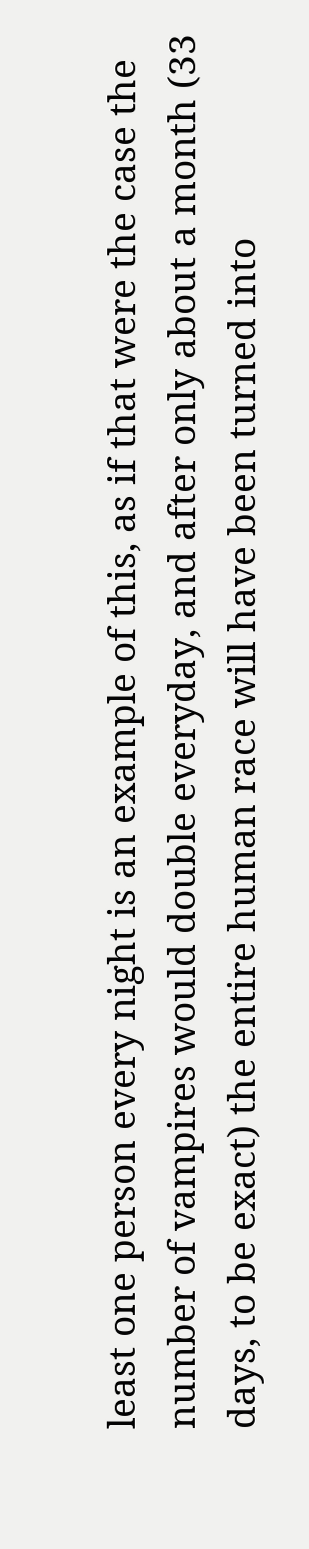least one person every night is an example of this, as if that were the case the number of vampires would double everyday, and after only about a month (33 days, to be exact) the entire human race will have been turned into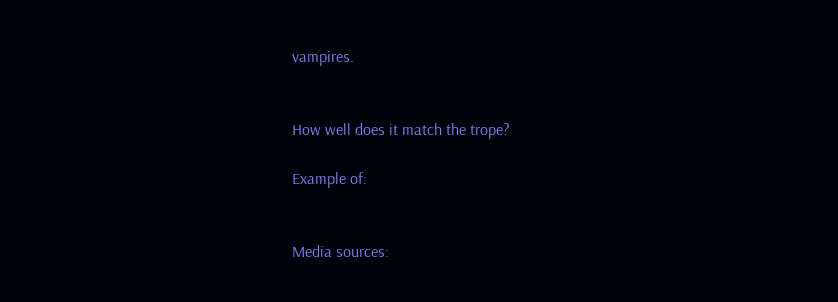vampires.


How well does it match the trope?

Example of:


Media sources: